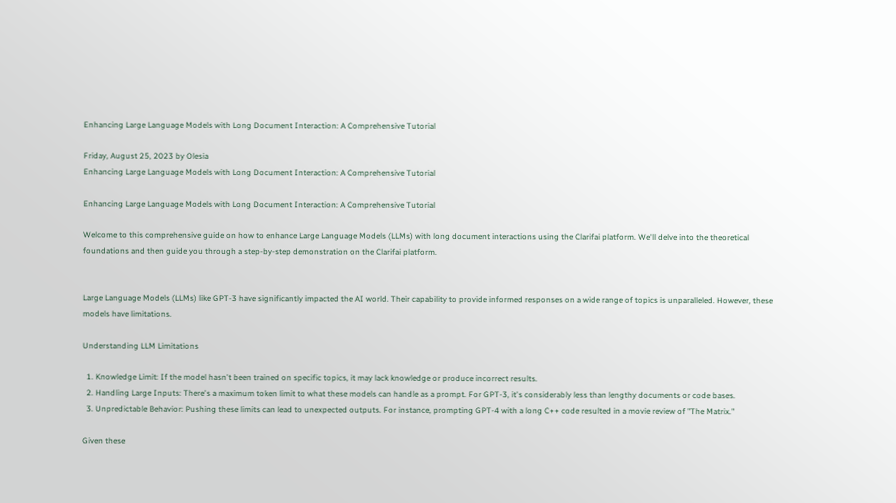Enhancing Large Language Models with Long Document Interaction: A Comprehensive Tutorial

Friday, August 25, 2023 by Olesia
Enhancing Large Language Models with Long Document Interaction: A Comprehensive Tutorial

Enhancing Large Language Models with Long Document Interaction: A Comprehensive Tutorial

Welcome to this comprehensive guide on how to enhance Large Language Models (LLMs) with long document interactions using the Clarifai platform. We'll delve into the theoretical foundations and then guide you through a step-by-step demonstration on the Clarifai platform.


Large Language Models (LLMs) like GPT-3 have significantly impacted the AI world. Their capability to provide informed responses on a wide range of topics is unparalleled. However, these models have limitations.

Understanding LLM Limitations

  1. Knowledge Limit: If the model hasn't been trained on specific topics, it may lack knowledge or produce incorrect results.
  2. Handling Large Inputs: There's a maximum token limit to what these models can handle as a prompt. For GPT-3, it's considerably less than lengthy documents or code bases.
  3. Unpredictable Behavior: Pushing these limits can lead to unexpected outputs. For instance, prompting GPT-4 with a long C++ code resulted in a movie review of "The Matrix."

Given these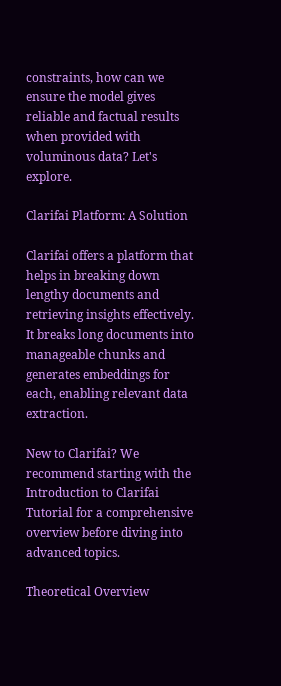constraints, how can we ensure the model gives reliable and factual results when provided with voluminous data? Let's explore.

Clarifai Platform: A Solution

Clarifai offers a platform that helps in breaking down lengthy documents and retrieving insights effectively. It breaks long documents into manageable chunks and generates embeddings for each, enabling relevant data extraction.

New to Clarifai? We recommend starting with the Introduction to Clarifai Tutorial for a comprehensive overview before diving into advanced topics.

Theoretical Overview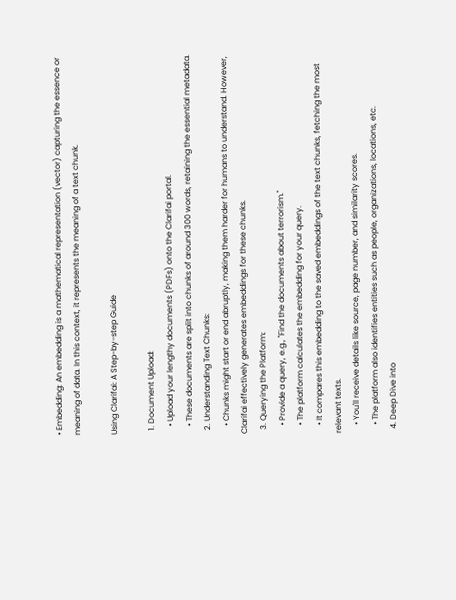• Embedding: An embedding is a mathematical representation (vector) capturing the essence or meaning of data. In this context, it represents the meaning of a text chunk.

Using Clarifai: A Step-by-step Guide

  1. Document Upload:
    • Upload your lengthy documents (PDFs) onto the Clarifai portal.
    • These documents are split into chunks of around 300 words, retaining the essential metadata.
  2. Understanding Text Chunks:
    • Chunks might start or end abruptly, making them harder for humans to understand. However, Clarifai effectively generates embeddings for these chunks.
  3. Querying the Platform:
    • Provide a query, e.g., "Find the documents about terrorism."
    • The platform calculates the embedding for your query.
    • It compares this embedding to the saved embeddings of the text chunks, fetching the most relevant texts.
    • You'll receive details like source, page number, and similarity scores.
    • The platform also identifies entities such as people, organizations, locations, etc.
  4. Deep Dive into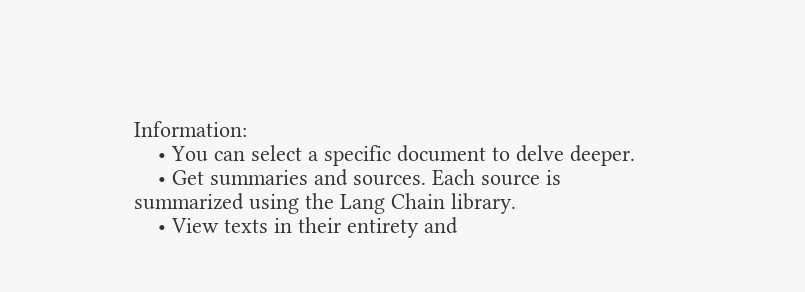Information:
    • You can select a specific document to delve deeper.
    • Get summaries and sources. Each source is summarized using the Lang Chain library.
    • View texts in their entirety and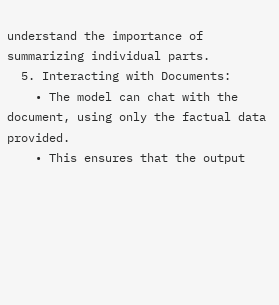understand the importance of summarizing individual parts.
  5. Interacting with Documents:
    • The model can chat with the document, using only the factual data provided.
    • This ensures that the output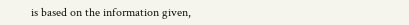is based on the information given,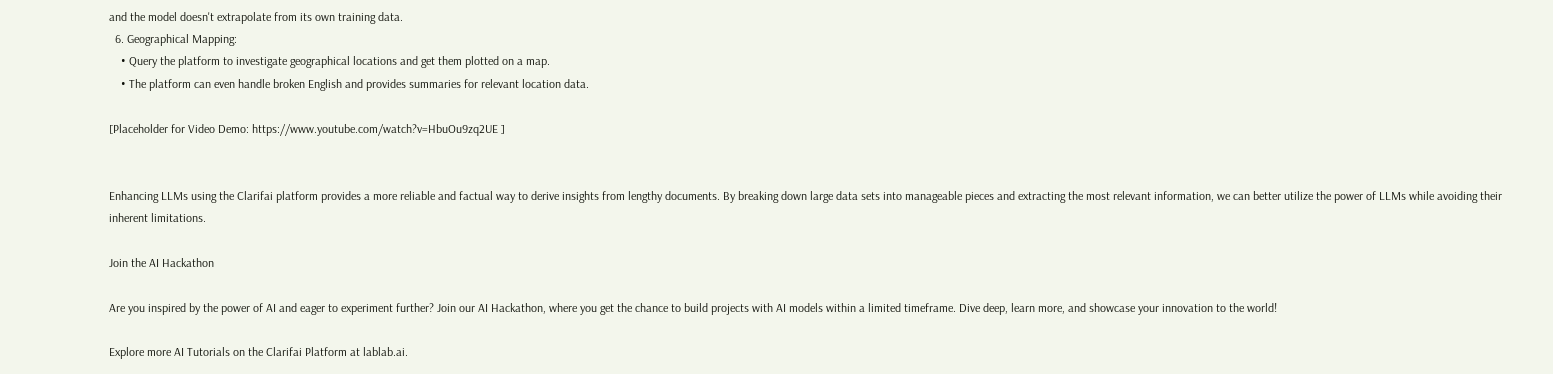and the model doesn't extrapolate from its own training data.
  6. Geographical Mapping:
    • Query the platform to investigate geographical locations and get them plotted on a map.
    • The platform can even handle broken English and provides summaries for relevant location data.

[Placeholder for Video Demo: https://www.youtube.com/watch?v=HbuOu9zq2UE ]


Enhancing LLMs using the Clarifai platform provides a more reliable and factual way to derive insights from lengthy documents. By breaking down large data sets into manageable pieces and extracting the most relevant information, we can better utilize the power of LLMs while avoiding their inherent limitations.

Join the AI Hackathon

Are you inspired by the power of AI and eager to experiment further? Join our AI Hackathon, where you get the chance to build projects with AI models within a limited timeframe. Dive deep, learn more, and showcase your innovation to the world!

Explore more AI Tutorials on the Clarifai Platform at lablab.ai.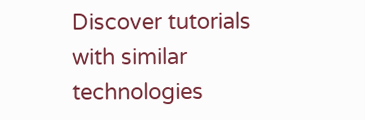Discover tutorials with similar technologies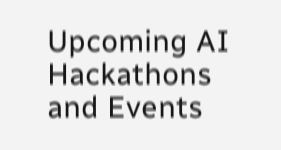Upcoming AI Hackathons and Events